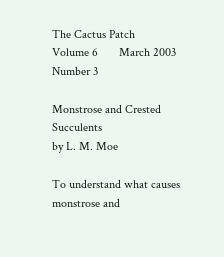The Cactus Patch
Volume 6       March 2003      Number 3

Monstrose and Crested Succulents
by L. M. Moe

To understand what causes monstrose and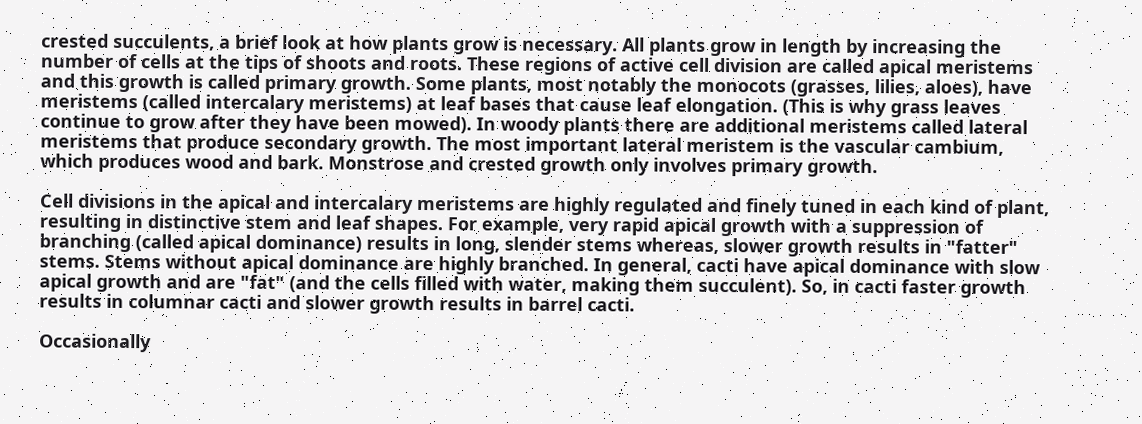crested succulents, a brief look at how plants grow is necessary. All plants grow in length by increasing the number of cells at the tips of shoots and roots. These regions of active cell division are called apical meristems and this growth is called primary growth. Some plants, most notably the monocots (grasses, lilies, aloes), have meristems (called intercalary meristems) at leaf bases that cause leaf elongation. (This is why grass leaves continue to grow after they have been mowed). In woody plants there are additional meristems called lateral meristems that produce secondary growth. The most important lateral meristem is the vascular cambium, which produces wood and bark. Monstrose and crested growth only involves primary growth.

Cell divisions in the apical and intercalary meristems are highly regulated and finely tuned in each kind of plant, resulting in distinctive stem and leaf shapes. For example, very rapid apical growth with a suppression of branching (called apical dominance) results in long, slender stems whereas, slower growth results in "fatter" stems. Stems without apical dominance are highly branched. In general, cacti have apical dominance with slow apical growth and are "fat" (and the cells filled with water, making them succulent). So, in cacti faster growth results in columnar cacti and slower growth results in barrel cacti.

Occasionally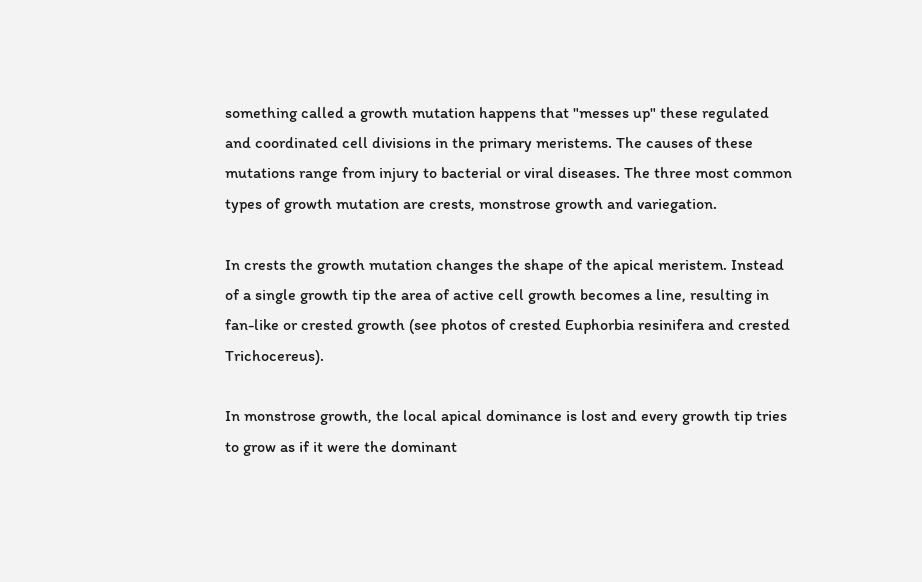something called a growth mutation happens that "messes up" these regulated and coordinated cell divisions in the primary meristems. The causes of these mutations range from injury to bacterial or viral diseases. The three most common types of growth mutation are crests, monstrose growth and variegation.

In crests the growth mutation changes the shape of the apical meristem. Instead of a single growth tip the area of active cell growth becomes a line, resulting in fan-like or crested growth (see photos of crested Euphorbia resinifera and crested Trichocereus).

In monstrose growth, the local apical dominance is lost and every growth tip tries to grow as if it were the dominant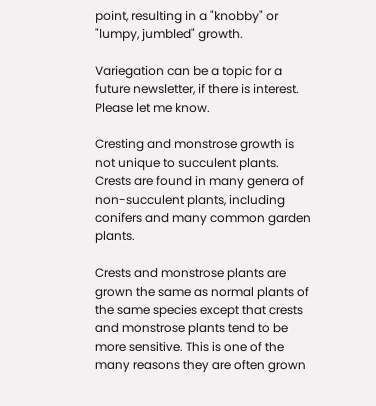point, resulting in a "knobby" or "lumpy, jumbled" growth.

Variegation can be a topic for a future newsletter, if there is interest. Please let me know.

Cresting and monstrose growth is not unique to succulent plants. Crests are found in many genera of non-succulent plants, including conifers and many common garden plants.

Crests and monstrose plants are grown the same as normal plants of the same species except that crests and monstrose plants tend to be more sensitive. This is one of the many reasons they are often grown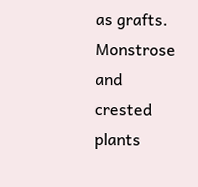as grafts. Monstrose and crested plants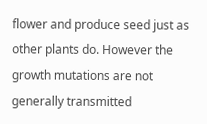flower and produce seed just as other plants do. However the growth mutations are not generally transmitted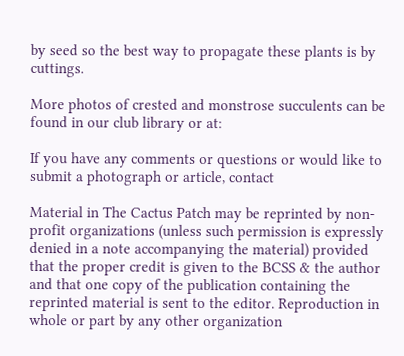by seed so the best way to propagate these plants is by cuttings.

More photos of crested and monstrose succulents can be found in our club library or at:

If you have any comments or questions or would like to
submit a photograph or article, contact

Material in The Cactus Patch may be reprinted by non-profit organizations (unless such permission is expressly denied in a note accompanying the material) provided that the proper credit is given to the BCSS & the author and that one copy of the publication containing the reprinted material is sent to the editor. Reproduction in whole or part by any other organization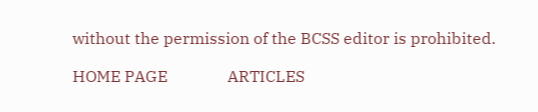without the permission of the BCSS editor is prohibited.

HOME PAGE               ARTICLES